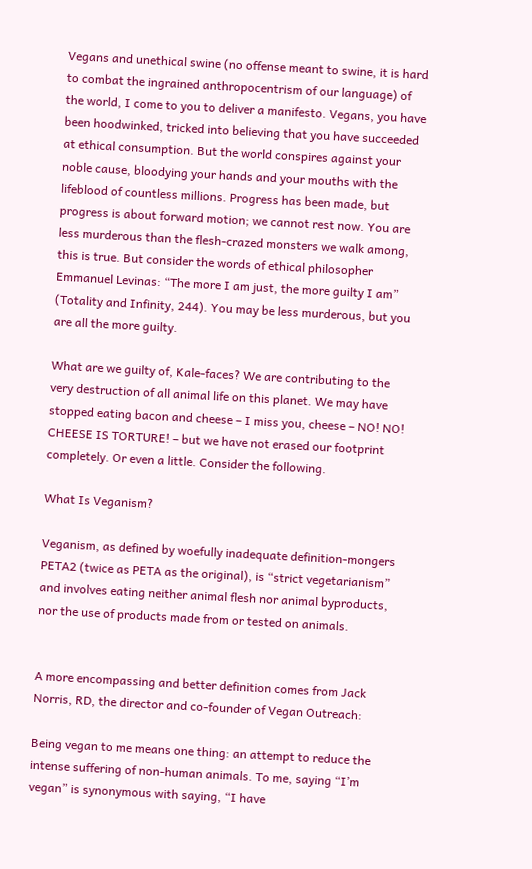Vegans and unethical swine (no offense meant to swine, it is hard to combat the ingrained anthropocentrism of our language) of the world, I come to you to deliver a manifesto. Vegans, you have been hoodwinked, tricked into believing that you have succeeded at ethical consumption. But the world conspires against your noble cause, bloodying your hands and your mouths with the lifeblood of countless millions. Progress has been made, but progress is about forward motion; we cannot rest now. You are less murderous than the flesh-crazed monsters we walk among, this is true. But consider the words of ethical philosopher Emmanuel Levinas: “The more I am just, the more guilty I am” (Totality and Infinity, 244). You may be less murderous, but you are all the more guilty.

What are we guilty of, Kale-faces? We are contributing to the very destruction of all animal life on this planet. We may have stopped eating bacon and cheese – I miss you, cheese – NO! NO! CHEESE IS TORTURE! – but we have not erased our footprint completely. Or even a little. Consider the following.

What Is Veganism?

Veganism, as defined by woefully inadequate definition-mongers PETA2 (twice as PETA as the original), is “strict vegetarianism” and involves eating neither animal flesh nor animal byproducts, nor the use of products made from or tested on animals.


A more encompassing and better definition comes from Jack Norris, RD, the director and co-founder of Vegan Outreach:

Being vegan to me means one thing: an attempt to reduce the intense suffering of non-human animals. To me, saying “I’m vegan” is synonymous with saying, “I have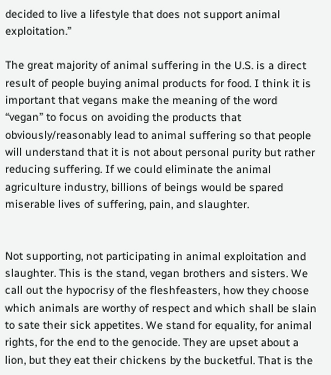decided to live a lifestyle that does not support animal exploitation.”

The great majority of animal suffering in the U.S. is a direct result of people buying animal products for food. I think it is important that vegans make the meaning of the word “vegan” to focus on avoiding the products that obviously/reasonably lead to animal suffering so that people will understand that it is not about personal purity but rather reducing suffering. If we could eliminate the animal agriculture industry, billions of beings would be spared miserable lives of suffering, pain, and slaughter.


Not supporting, not participating in animal exploitation and slaughter. This is the stand, vegan brothers and sisters. We call out the hypocrisy of the fleshfeasters, how they choose which animals are worthy of respect and which shall be slain to sate their sick appetites. We stand for equality, for animal rights, for the end to the genocide. They are upset about a lion, but they eat their chickens by the bucketful. That is the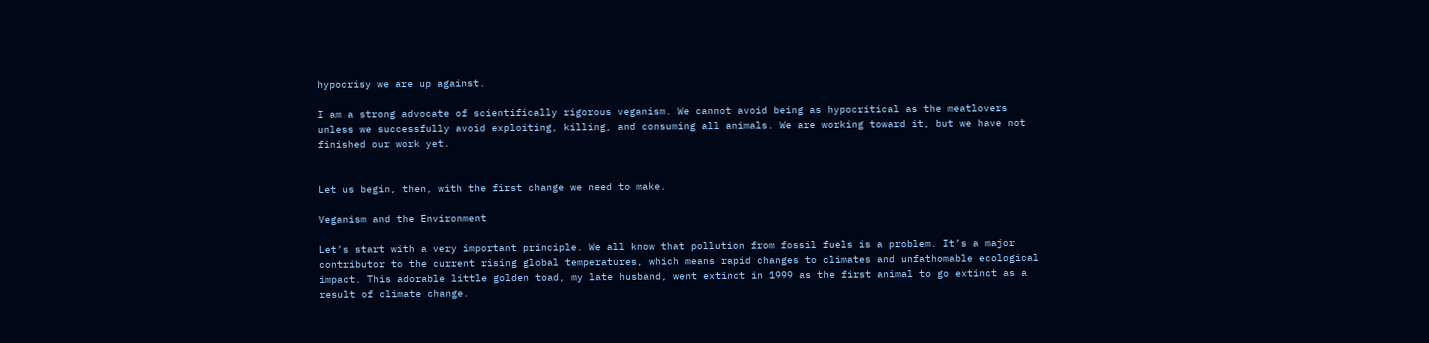hypocrisy we are up against.

I am a strong advocate of scientifically rigorous veganism. We cannot avoid being as hypocritical as the meatlovers unless we successfully avoid exploiting, killing, and consuming all animals. We are working toward it, but we have not finished our work yet.


Let us begin, then, with the first change we need to make.

Veganism and the Environment

Let’s start with a very important principle. We all know that pollution from fossil fuels is a problem. It’s a major contributor to the current rising global temperatures, which means rapid changes to climates and unfathomable ecological impact. This adorable little golden toad, my late husband, went extinct in 1999 as the first animal to go extinct as a result of climate change.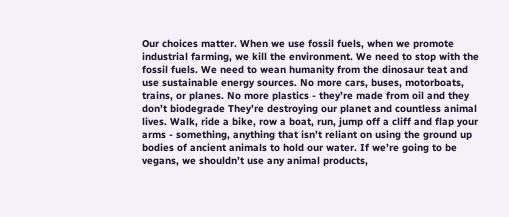Our choices matter. When we use fossil fuels, when we promote industrial farming, we kill the environment. We need to stop with the fossil fuels. We need to wean humanity from the dinosaur teat and use sustainable energy sources. No more cars, buses, motorboats, trains, or planes. No more plastics - they’re made from oil and they don’t biodegrade They’re destroying our planet and countless animal lives. Walk, ride a bike, row a boat, run, jump off a cliff and flap your arms - something, anything that isn’t reliant on using the ground up bodies of ancient animals to hold our water. If we’re going to be vegans, we shouldn’t use any animal products,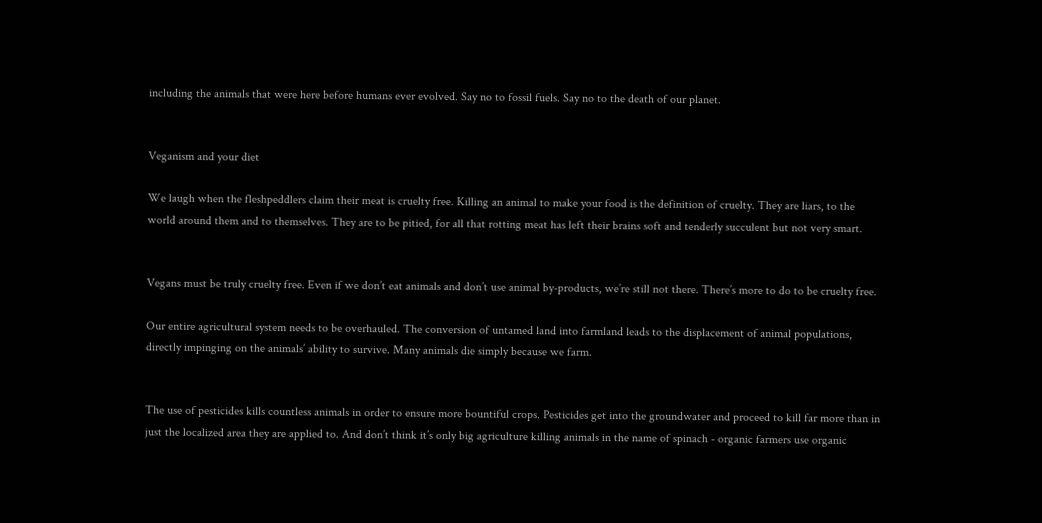including the animals that were here before humans ever evolved. Say no to fossil fuels. Say no to the death of our planet.


Veganism and your diet

We laugh when the fleshpeddlers claim their meat is cruelty free. Killing an animal to make your food is the definition of cruelty. They are liars, to the world around them and to themselves. They are to be pitied, for all that rotting meat has left their brains soft and tenderly succulent but not very smart.


Vegans must be truly cruelty free. Even if we don’t eat animals and don’t use animal by-products, we’re still not there. There’s more to do to be cruelty free.

Our entire agricultural system needs to be overhauled. The conversion of untamed land into farmland leads to the displacement of animal populations, directly impinging on the animals’ ability to survive. Many animals die simply because we farm.


The use of pesticides kills countless animals in order to ensure more bountiful crops. Pesticides get into the groundwater and proceed to kill far more than in just the localized area they are applied to. And don’t think it’s only big agriculture killing animals in the name of spinach - organic farmers use organic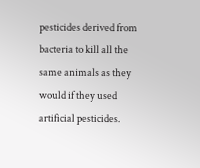pesticides derived from bacteria to kill all the same animals as they would if they used artificial pesticides.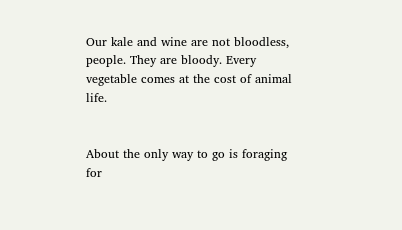Our kale and wine are not bloodless, people. They are bloody. Every vegetable comes at the cost of animal life.


About the only way to go is foraging for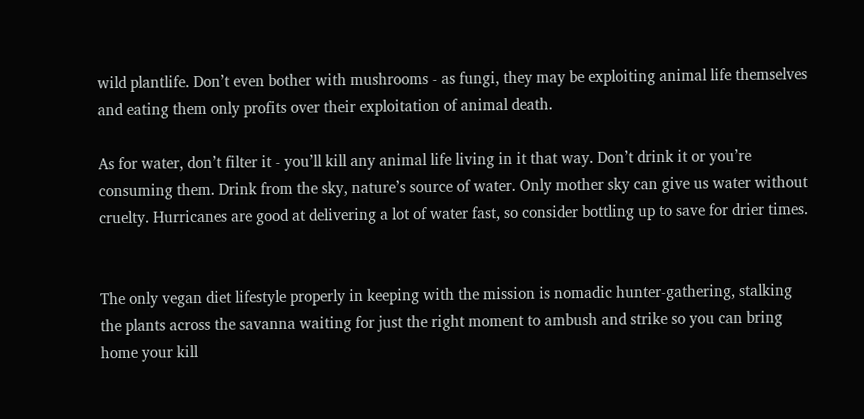wild plantlife. Don’t even bother with mushrooms - as fungi, they may be exploiting animal life themselves and eating them only profits over their exploitation of animal death.

As for water, don’t filter it - you’ll kill any animal life living in it that way. Don’t drink it or you’re consuming them. Drink from the sky, nature’s source of water. Only mother sky can give us water without cruelty. Hurricanes are good at delivering a lot of water fast, so consider bottling up to save for drier times.


The only vegan diet lifestyle properly in keeping with the mission is nomadic hunter-gathering, stalking the plants across the savanna waiting for just the right moment to ambush and strike so you can bring home your kill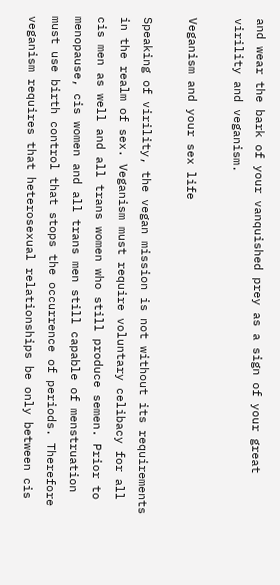and wear the bark of your vanquished prey as a sign of your great virility and veganism.

Veganism and your sex life

Speaking of virility, the vegan mission is not without its requirements in the realm of sex. Veganism must require voluntary celibacy for all cis men as well and all trans women who still produce semen. Prior to menopause, cis women and all trans men still capable of menstruation must use birth control that stops the occurrence of periods. Therefore veganism requires that heterosexual relationships be only between cis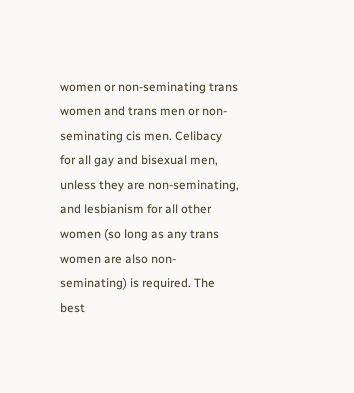women or non-seminating trans women and trans men or non-seminating cis men. Celibacy for all gay and bisexual men, unless they are non-seminating, and lesbianism for all other women (so long as any trans women are also non-seminating) is required. The best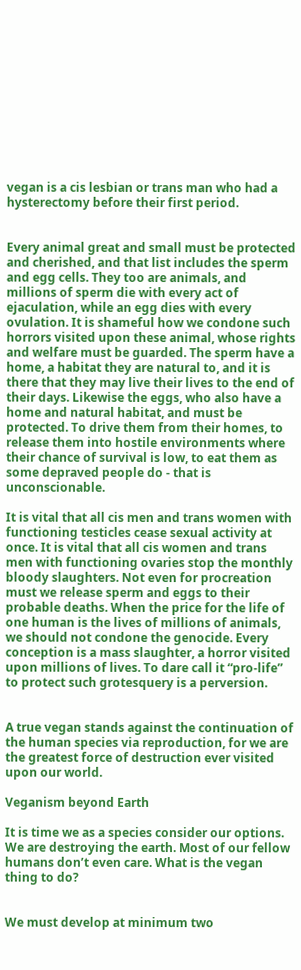vegan is a cis lesbian or trans man who had a hysterectomy before their first period.


Every animal great and small must be protected and cherished, and that list includes the sperm and egg cells. They too are animals, and millions of sperm die with every act of ejaculation, while an egg dies with every ovulation. It is shameful how we condone such horrors visited upon these animal, whose rights and welfare must be guarded. The sperm have a home, a habitat they are natural to, and it is there that they may live their lives to the end of their days. Likewise the eggs, who also have a home and natural habitat, and must be protected. To drive them from their homes, to release them into hostile environments where their chance of survival is low, to eat them as some depraved people do - that is unconscionable.

It is vital that all cis men and trans women with functioning testicles cease sexual activity at once. It is vital that all cis women and trans men with functioning ovaries stop the monthly bloody slaughters. Not even for procreation must we release sperm and eggs to their probable deaths. When the price for the life of one human is the lives of millions of animals, we should not condone the genocide. Every conception is a mass slaughter, a horror visited upon millions of lives. To dare call it “pro-life” to protect such grotesquery is a perversion.


A true vegan stands against the continuation of the human species via reproduction, for we are the greatest force of destruction ever visited upon our world.

Veganism beyond Earth

It is time we as a species consider our options. We are destroying the earth. Most of our fellow humans don’t even care. What is the vegan thing to do?


We must develop at minimum two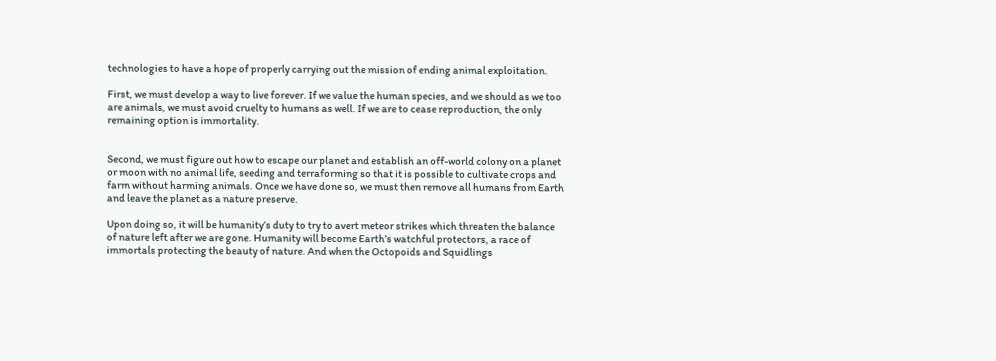technologies to have a hope of properly carrying out the mission of ending animal exploitation.

First, we must develop a way to live forever. If we value the human species, and we should as we too are animals, we must avoid cruelty to humans as well. If we are to cease reproduction, the only remaining option is immortality.


Second, we must figure out how to escape our planet and establish an off-world colony on a planet or moon with no animal life, seeding and terraforming so that it is possible to cultivate crops and farm without harming animals. Once we have done so, we must then remove all humans from Earth and leave the planet as a nature preserve.

Upon doing so, it will be humanity’s duty to try to avert meteor strikes which threaten the balance of nature left after we are gone. Humanity will become Earth’s watchful protectors, a race of immortals protecting the beauty of nature. And when the Octopoids and Squidlings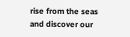rise from the seas and discover our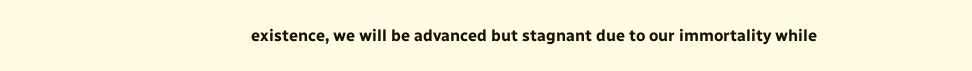existence, we will be advanced but stagnant due to our immortality while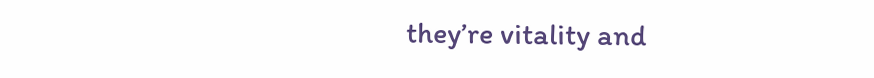they’re vitality and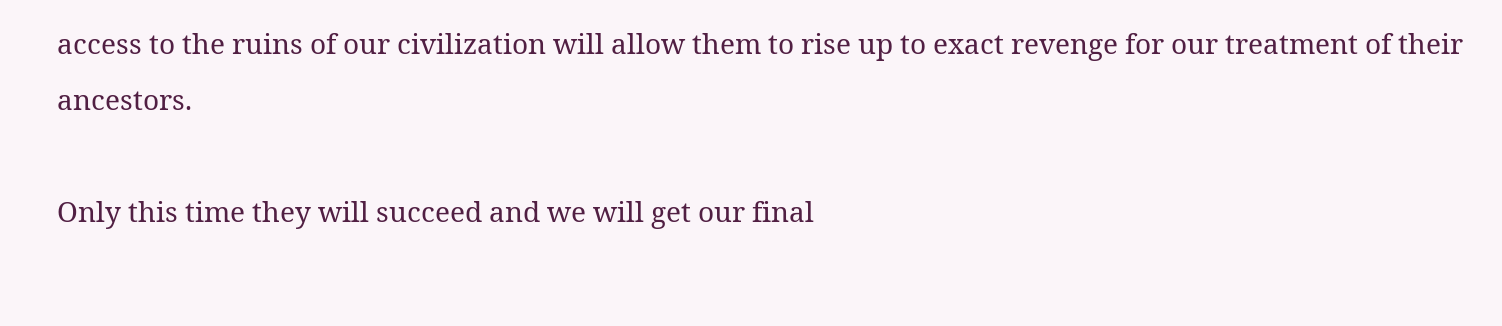access to the ruins of our civilization will allow them to rise up to exact revenge for our treatment of their ancestors.

Only this time they will succeed and we will get our final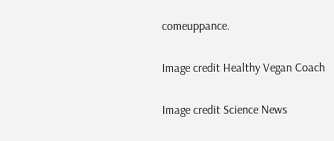comeuppance.

Image credit Healthy Vegan Coach

Image credit Science News